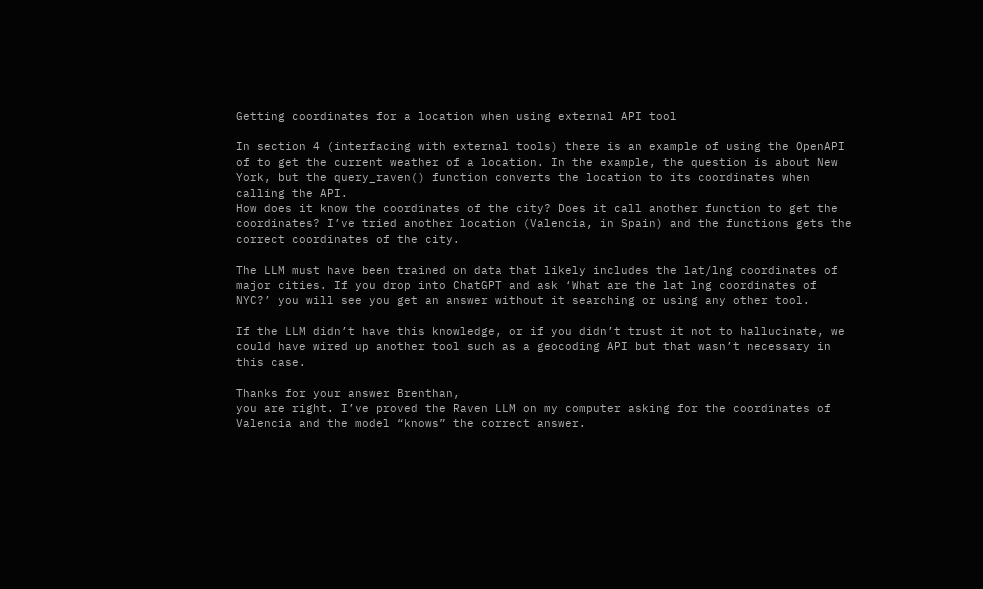Getting coordinates for a location when using external API tool

In section 4 (interfacing with external tools) there is an example of using the OpenAPI of to get the current weather of a location. In the example, the question is about New York, but the query_raven() function converts the location to its coordinates when calling the API.
How does it know the coordinates of the city? Does it call another function to get the coordinates? I’ve tried another location (Valencia, in Spain) and the functions gets the correct coordinates of the city.

The LLM must have been trained on data that likely includes the lat/lng coordinates of major cities. If you drop into ChatGPT and ask ‘What are the lat lng coordinates of NYC?’ you will see you get an answer without it searching or using any other tool.

If the LLM didn’t have this knowledge, or if you didn’t trust it not to hallucinate, we could have wired up another tool such as a geocoding API but that wasn’t necessary in this case.

Thanks for your answer Brenthan,
you are right. I’ve proved the Raven LLM on my computer asking for the coordinates of Valencia and the model “knows” the correct answer.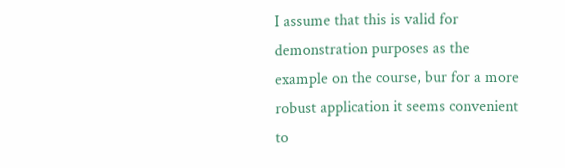I assume that this is valid for demonstration purposes as the example on the course, bur for a more robust application it seems convenient to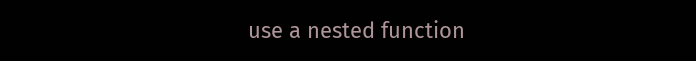use a nested function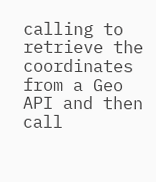calling to retrieve the coordinates from a Geo API and then call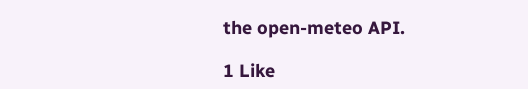the open-meteo API.

1 Like